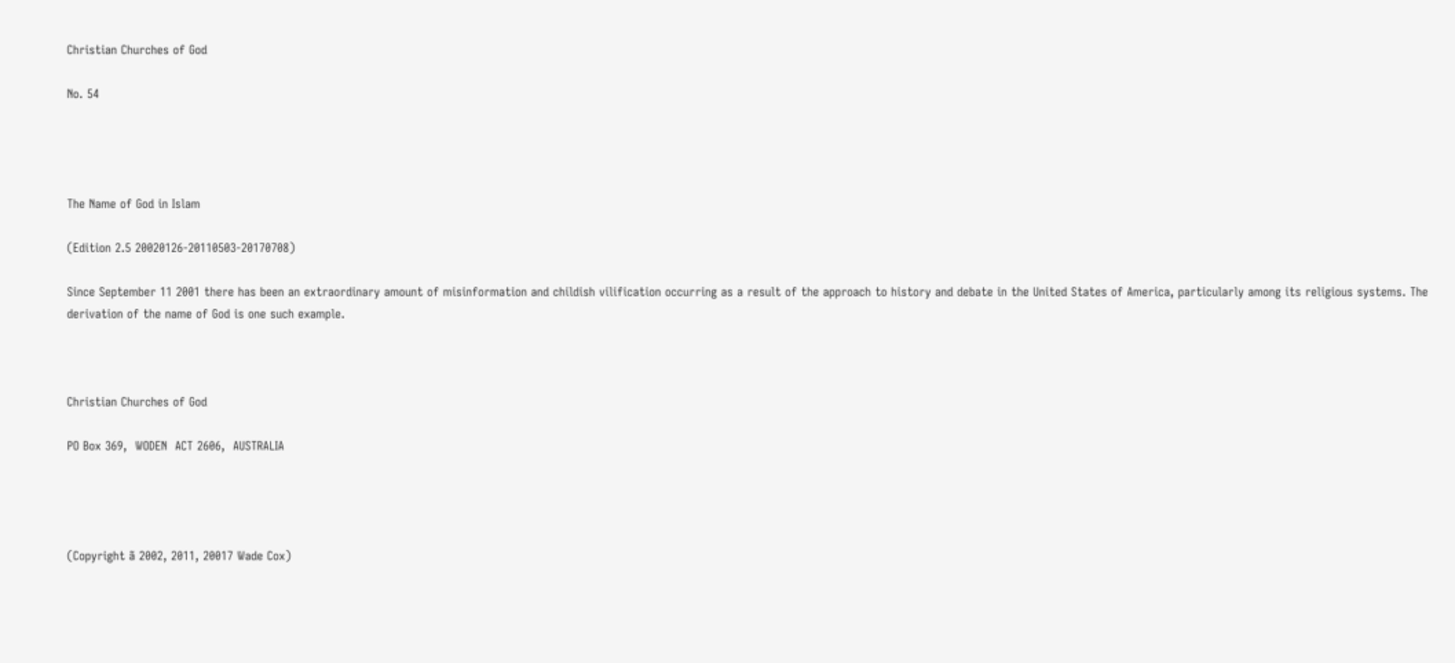Christian Churches of God

No. 54




The Name of God in Islam

(Edition 2.5 20020126-20110503-20170708)

Since September 11 2001 there has been an extraordinary amount of misinformation and childish vilification occurring as a result of the approach to history and debate in the United States of America, particularly among its religious systems. The derivation of the name of God is one such example.



Christian Churches of God

PO Box 369,  WODEN  ACT 2606,  AUSTRALIA




(Copyright ã 2002, 2011, 20017 Wade Cox)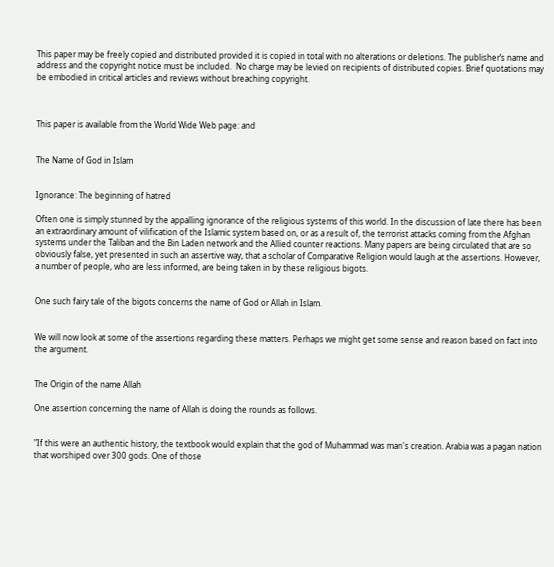This paper may be freely copied and distributed provided it is copied in total with no alterations or deletions. The publisher’s name and address and the copyright notice must be included.  No charge may be levied on recipients of distributed copies. Brief quotations may be embodied in critical articles and reviews without breaching copyright.



This paper is available from the World Wide Web page: and


The Name of God in Islam


Ignorance: The beginning of hatred

Often one is simply stunned by the appalling ignorance of the religious systems of this world. In the discussion of late there has been an extraordinary amount of vilification of the Islamic system based on, or as a result of, the terrorist attacks coming from the Afghan systems under the Taliban and the Bin Laden network and the Allied counter reactions. Many papers are being circulated that are so obviously false, yet presented in such an assertive way, that a scholar of Comparative Religion would laugh at the assertions. However, a number of people, who are less informed, are being taken in by these religious bigots.


One such fairy tale of the bigots concerns the name of God or Allah in Islam.


We will now look at some of the assertions regarding these matters. Perhaps we might get some sense and reason based on fact into the argument.


The Origin of the name Allah

One assertion concerning the name of Allah is doing the rounds as follows.


"If this were an authentic history, the textbook would explain that the god of Muhammad was man's creation. Arabia was a pagan nation that worshiped over 300 gods. One of those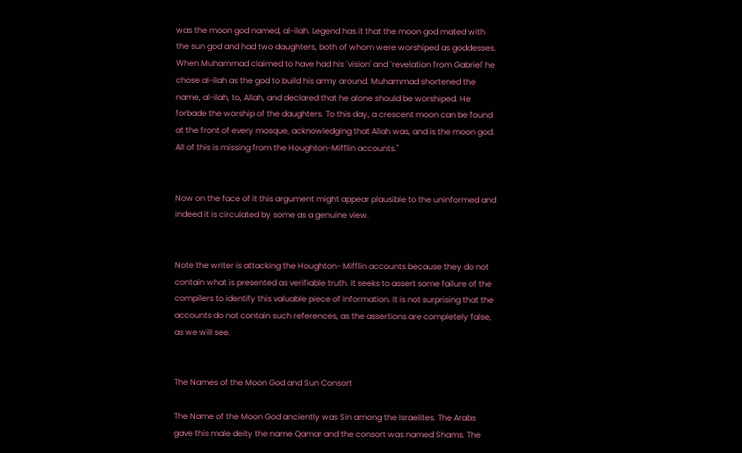was the moon god named, al-ilah. Legend has it that the moon god mated with the sun god and had two daughters, both of whom were worshiped as goddesses. When Muhammad claimed to have had his `vision' and `revelation from Gabriel' he chose al-ilah as the god to build his army around. Muhammad shortened the name, al-ilah, to, Allah, and declared that he alone should be worshiped. He forbade the worship of the daughters. To this day, a crescent moon can be found at the front of every mosque, acknowledging that Allah was, and is the moon god. All of this is missing from the Houghton-Mifflin accounts."


Now on the face of it this argument might appear plausible to the uninformed and indeed it is circulated by some as a genuine view.


Note the writer is attacking the Houghton- Mifflin accounts because they do not contain what is presented as verifiable truth. It seeks to assert some failure of the compilers to identify this valuable piece of information. It is not surprising that the accounts do not contain such references, as the assertions are completely false, as we will see.


The Names of the Moon God and Sun Consort

The Name of the Moon God anciently was Sin among the Israelites. The Arabs gave this male deity the name Qamar and the consort was named Shams. The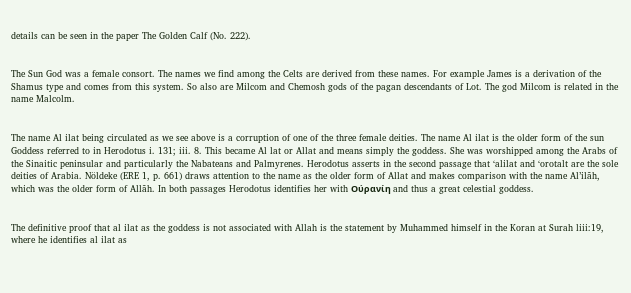details can be seen in the paper The Golden Calf (No. 222).


The Sun God was a female consort. The names we find among the Celts are derived from these names. For example James is a derivation of the Shamus type and comes from this system. So also are Milcom and Chemosh gods of the pagan descendants of Lot. The god Milcom is related in the name Malcolm.


The name Al ilat being circulated as we see above is a corruption of one of the three female deities. The name Al ilat is the older form of the sun Goddess referred to in Herodotus i. 131; iii. 8. This became Al lat or Allat and means simply the goddess. She was worshipped among the Arabs of the Sinaitic peninsular and particularly the Nabateans and Palmyrenes. Herodotus asserts in the second passage that ‘alilat and ‘orotalt are the sole deities of Arabia. Nöldeke (ERE 1, p. 661) draws attention to the name as the older form of Allat and makes comparison with the name Al’ilãh, which was the older form of Allãh. In both passages Herodotus identifies her with Ούρανίη and thus a great celestial goddess.


The definitive proof that al ilat as the goddess is not associated with Allah is the statement by Muhammed himself in the Koran at Surah liii:19, where he identifies al ilat as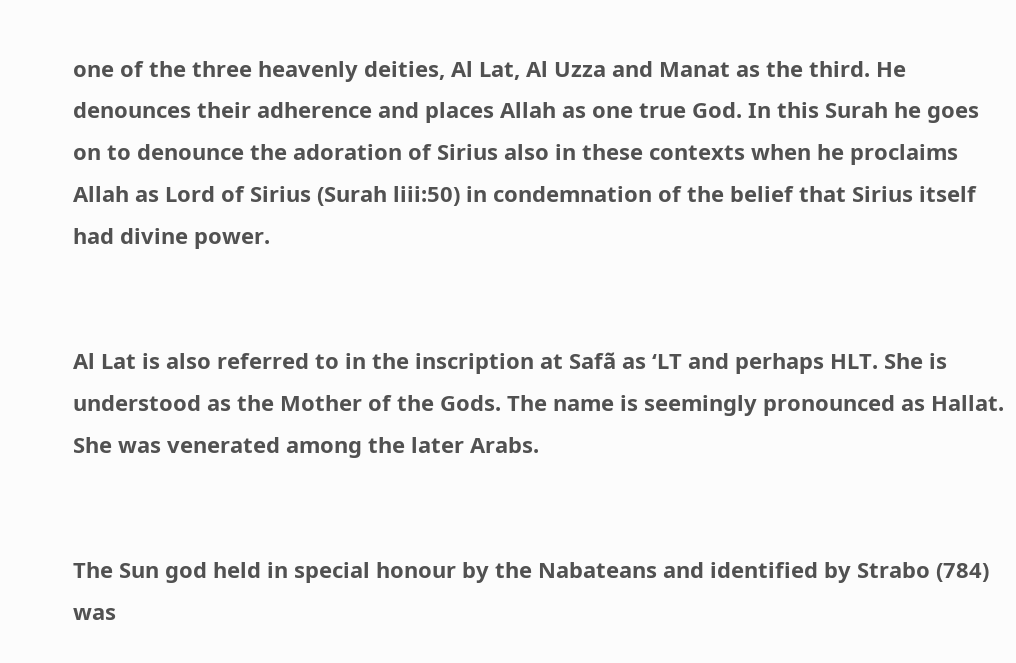one of the three heavenly deities, Al Lat, Al Uzza and Manat as the third. He denounces their adherence and places Allah as one true God. In this Surah he goes on to denounce the adoration of Sirius also in these contexts when he proclaims Allah as Lord of Sirius (Surah liii:50) in condemnation of the belief that Sirius itself had divine power.


Al Lat is also referred to in the inscription at Safã as ‘LT and perhaps HLT. She is understood as the Mother of the Gods. The name is seemingly pronounced as Hallat. She was venerated among the later Arabs.


The Sun god held in special honour by the Nabateans and identified by Strabo (784) was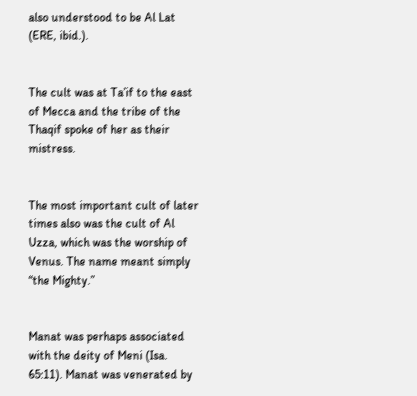also understood to be Al Lat (ERE, ibid.).


The cult was at Ta’if to the east of Mecca and the tribe of the Thaqif spoke of her as their mistress.


The most important cult of later times also was the cult of Al Uzza, which was the worship of Venus. The name meant simply “the Mighty.”


Manat was perhaps associated with the deity of Meni (Isa. 65:11). Manat was venerated by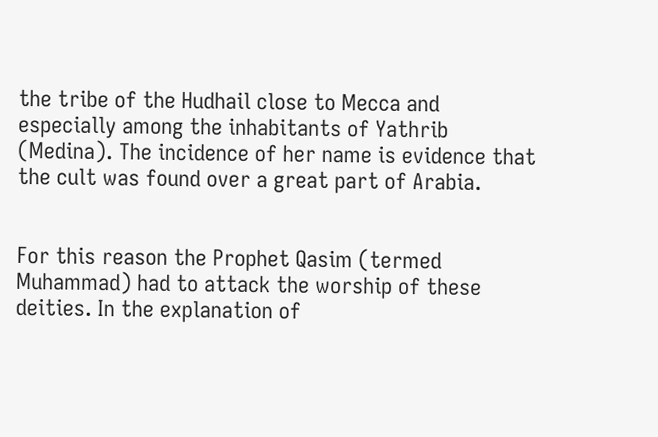the tribe of the Hudhail close to Mecca and especially among the inhabitants of Yathrib (Medina). The incidence of her name is evidence that the cult was found over a great part of Arabia.


For this reason the Prophet Qasim (termed Muhammad) had to attack the worship of these deities. In the explanation of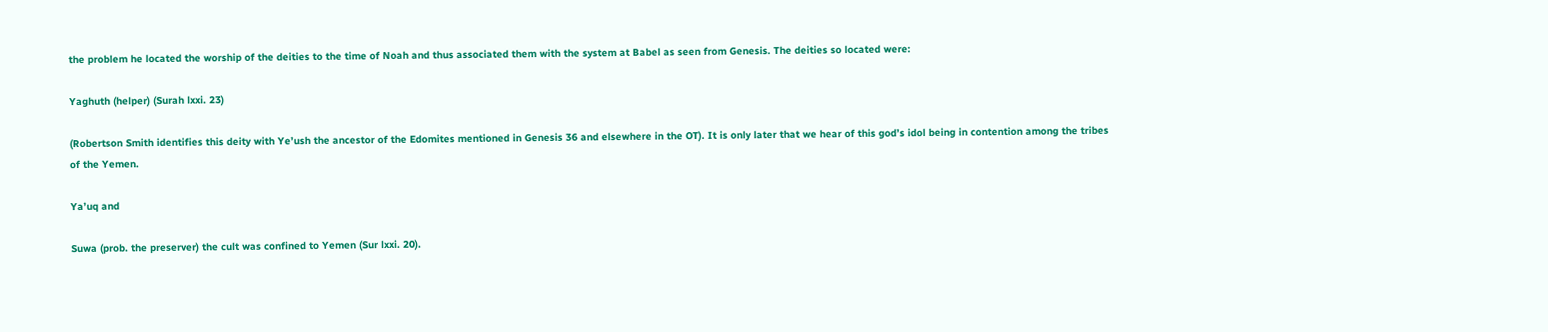the problem he located the worship of the deities to the time of Noah and thus associated them with the system at Babel as seen from Genesis. The deities so located were:

Yaghuth (helper) (Surah lxxi. 23)

(Robertson Smith identifies this deity with Ye’ush the ancestor of the Edomites mentioned in Genesis 36 and elsewhere in the OT). It is only later that we hear of this god’s idol being in contention among the tribes of the Yemen.

Ya’uq and

Suwa (prob. the preserver) the cult was confined to Yemen (Sur lxxi. 20).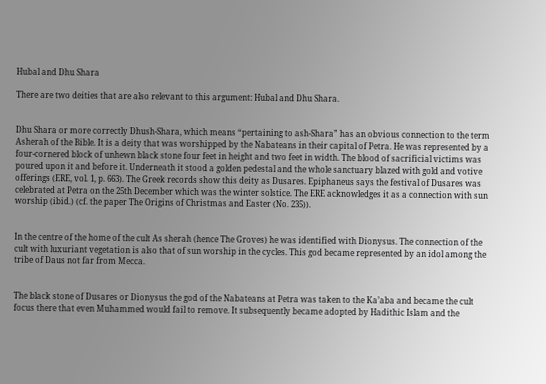Hubal and Dhu Shara

There are two deities that are also relevant to this argument: Hubal and Dhu Shara.


Dhu Shara or more correctly Dhush-Shara, which means “pertaining to ash-Shara” has an obvious connection to the term Asherah of the Bible. It is a deity that was worshipped by the Nabateans in their capital of Petra. He was represented by a four-cornered block of unhewn black stone four feet in height and two feet in width. The blood of sacrificial victims was poured upon it and before it. Underneath it stood a golden pedestal and the whole sanctuary blazed with gold and votive offerings (ERE, vol. 1, p. 663). The Greek records show this deity as Dusares. Epiphaneus says the festival of Dusares was celebrated at Petra on the 25th December which was the winter solstice. The ERE acknowledges it as a connection with sun worship (ibid.) (cf. the paper The Origins of Christmas and Easter (No. 235)).


In the centre of the home of the cult As sherah (hence The Groves) he was identified with Dionysus. The connection of the cult with luxuriant vegetation is also that of sun worship in the cycles. This god became represented by an idol among the tribe of Daus not far from Mecca.


The black stone of Dusares or Dionysus the god of the Nabateans at Petra was taken to the Ka’aba and became the cult focus there that even Muhammed would fail to remove. It subsequently became adopted by Hadithic Islam and the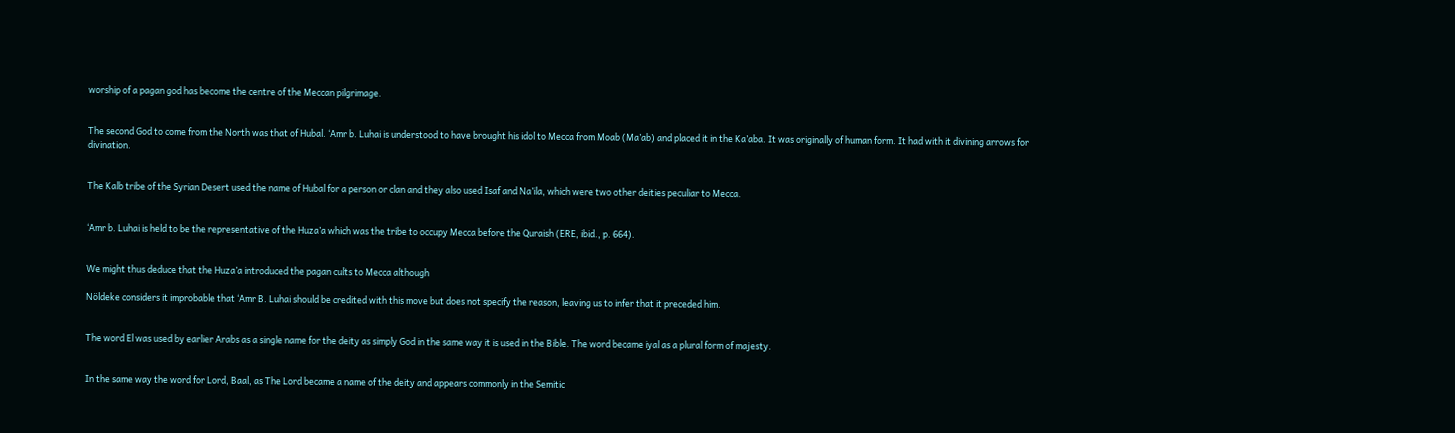worship of a pagan god has become the centre of the Meccan pilgrimage.


The second God to come from the North was that of Hubal. ‘Amr b. Luhai is understood to have brought his idol to Mecca from Moab (Ma’ab) and placed it in the Ka’aba. It was originally of human form. It had with it divining arrows for divination.


The Kalb tribe of the Syrian Desert used the name of Hubal for a person or clan and they also used Isaf and Na’ila, which were two other deities peculiar to Mecca.


‘Amr b. Luhai is held to be the representative of the Huza’a which was the tribe to occupy Mecca before the Quraish (ERE, ibid., p. 664).


We might thus deduce that the Huza’a introduced the pagan cults to Mecca although

Nöldeke considers it improbable that ‘Amr B. Luhai should be credited with this move but does not specify the reason, leaving us to infer that it preceded him.


The word El was used by earlier Arabs as a single name for the deity as simply God in the same way it is used in the Bible. The word became iyal as a plural form of majesty.


In the same way the word for Lord, Baal, as The Lord became a name of the deity and appears commonly in the Semitic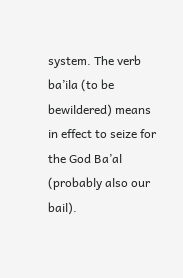system. The verb ba’ila (to be bewildered) means in effect to seize for the God Ba’al (probably also our bail).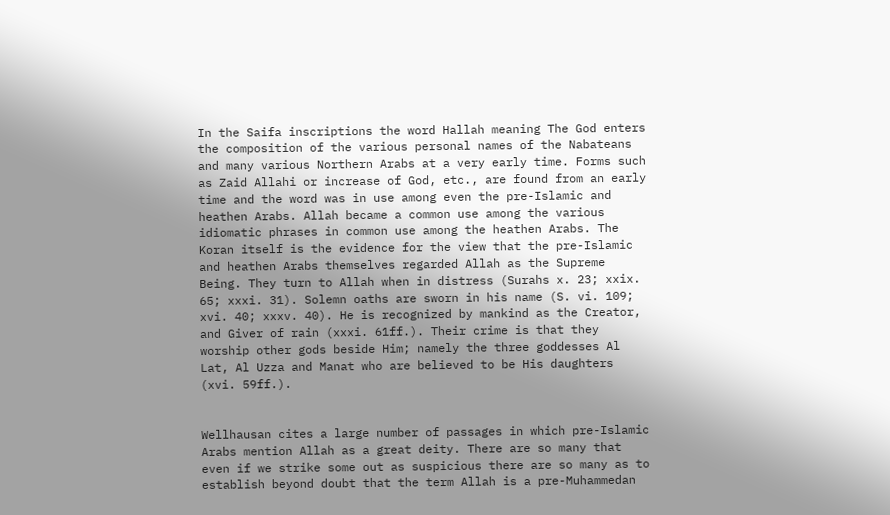In the Saifa inscriptions the word Hallah meaning The God enters the composition of the various personal names of the Nabateans and many various Northern Arabs at a very early time. Forms such as Zaid Allahi or increase of God, etc., are found from an early time and the word was in use among even the pre-Islamic and heathen Arabs. Allah became a common use among the various idiomatic phrases in common use among the heathen Arabs. The Koran itself is the evidence for the view that the pre-Islamic and heathen Arabs themselves regarded Allah as the Supreme Being. They turn to Allah when in distress (Surahs x. 23; xxix. 65; xxxi. 31). Solemn oaths are sworn in his name (S. vi. 109; xvi. 40; xxxv. 40). He is recognized by mankind as the Creator, and Giver of rain (xxxi. 61ff.). Their crime is that they worship other gods beside Him; namely the three goddesses Al Lat, Al Uzza and Manat who are believed to be His daughters (xvi. 59ff.).


Wellhausan cites a large number of passages in which pre-Islamic Arabs mention Allah as a great deity. There are so many that even if we strike some out as suspicious there are so many as to establish beyond doubt that the term Allah is a pre-Muhammedan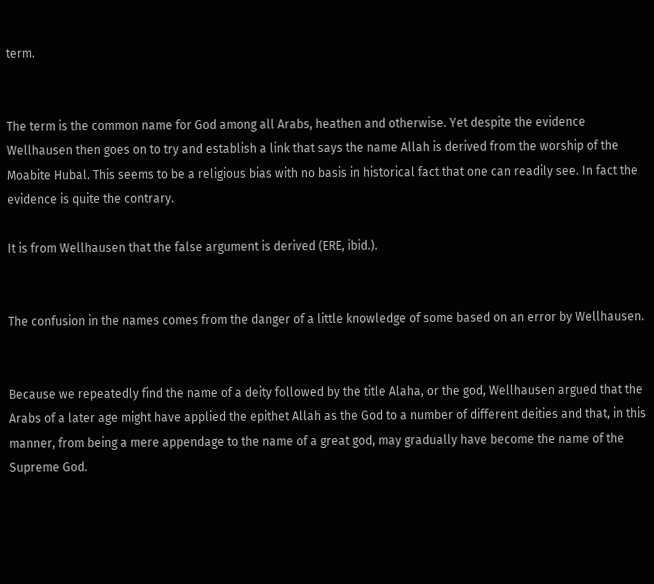term.


The term is the common name for God among all Arabs, heathen and otherwise. Yet despite the evidence Wellhausen then goes on to try and establish a link that says the name Allah is derived from the worship of the Moabite Hubal. This seems to be a religious bias with no basis in historical fact that one can readily see. In fact the evidence is quite the contrary.

It is from Wellhausen that the false argument is derived (ERE, ibid.).


The confusion in the names comes from the danger of a little knowledge of some based on an error by Wellhausen.


Because we repeatedly find the name of a deity followed by the title Alaha, or the god, Wellhausen argued that the Arabs of a later age might have applied the epithet Allah as the God to a number of different deities and that, in this manner, from being a mere appendage to the name of a great god, may gradually have become the name of the Supreme God.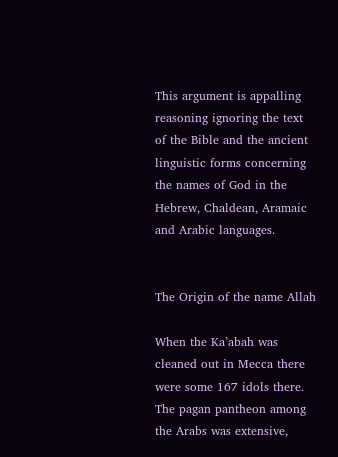This argument is appalling reasoning ignoring the text of the Bible and the ancient linguistic forms concerning the names of God in the Hebrew, Chaldean, Aramaic and Arabic languages.


The Origin of the name Allah

When the Ka’abah was cleaned out in Mecca there were some 167 idols there. The pagan pantheon among the Arabs was extensive,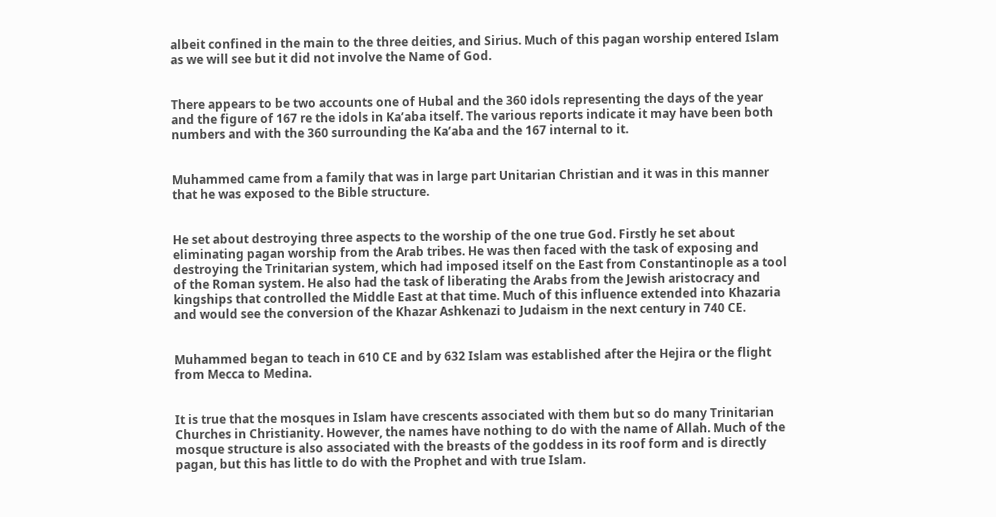albeit confined in the main to the three deities, and Sirius. Much of this pagan worship entered Islam as we will see but it did not involve the Name of God.


There appears to be two accounts one of Hubal and the 360 idols representing the days of the year and the figure of 167 re the idols in Ka’aba itself. The various reports indicate it may have been both numbers and with the 360 surrounding the Ka’aba and the 167 internal to it.


Muhammed came from a family that was in large part Unitarian Christian and it was in this manner that he was exposed to the Bible structure.


He set about destroying three aspects to the worship of the one true God. Firstly he set about eliminating pagan worship from the Arab tribes. He was then faced with the task of exposing and destroying the Trinitarian system, which had imposed itself on the East from Constantinople as a tool of the Roman system. He also had the task of liberating the Arabs from the Jewish aristocracy and kingships that controlled the Middle East at that time. Much of this influence extended into Khazaria and would see the conversion of the Khazar Ashkenazi to Judaism in the next century in 740 CE.


Muhammed began to teach in 610 CE and by 632 Islam was established after the Hejira or the flight from Mecca to Medina.


It is true that the mosques in Islam have crescents associated with them but so do many Trinitarian Churches in Christianity. However, the names have nothing to do with the name of Allah. Much of the mosque structure is also associated with the breasts of the goddess in its roof form and is directly pagan, but this has little to do with the Prophet and with true Islam.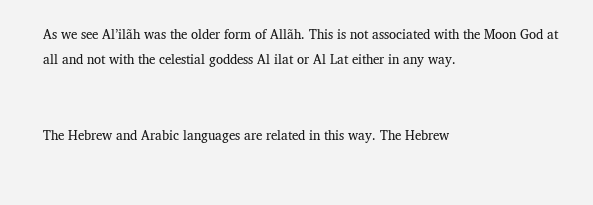As we see Al’ilãh was the older form of Allãh. This is not associated with the Moon God at all and not with the celestial goddess Al ilat or Al Lat either in any way.


The Hebrew and Arabic languages are related in this way. The Hebrew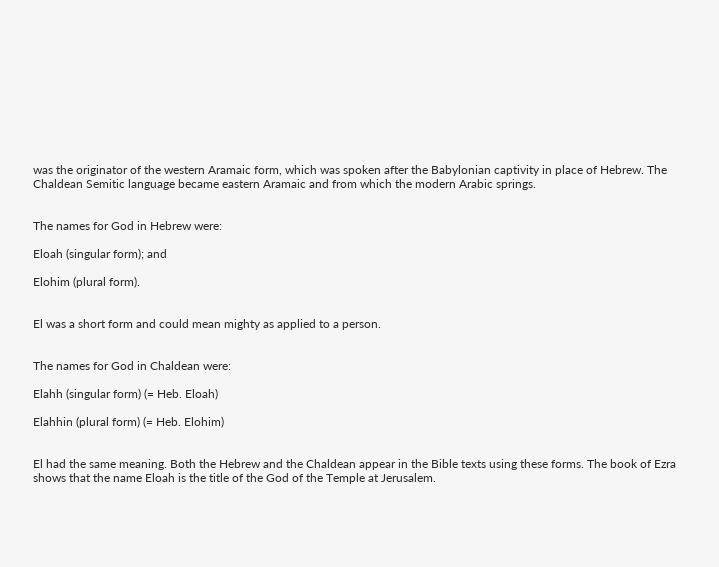was the originator of the western Aramaic form, which was spoken after the Babylonian captivity in place of Hebrew. The Chaldean Semitic language became eastern Aramaic and from which the modern Arabic springs.


The names for God in Hebrew were:

Eloah (singular form); and

Elohim (plural form).


El was a short form and could mean mighty as applied to a person.


The names for God in Chaldean were:

Elahh (singular form) (= Heb. Eloah)

Elahhin (plural form) (= Heb. Elohim)


El had the same meaning. Both the Hebrew and the Chaldean appear in the Bible texts using these forms. The book of Ezra shows that the name Eloah is the title of the God of the Temple at Jerusalem.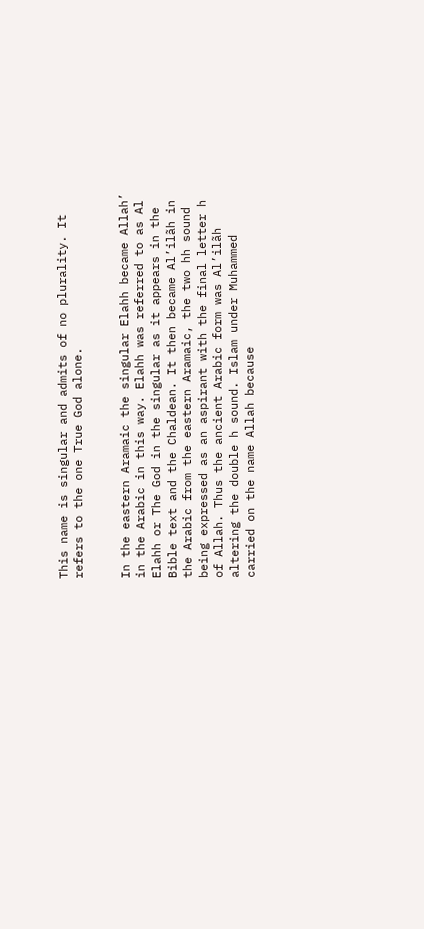This name is singular and admits of no plurality. It refers to the one True God alone.


In the eastern Aramaic the singular Elahh became Allah’ in the Arabic in this way. Elahh was referred to as Al Elahh or The God in the singular as it appears in the Bible text and the Chaldean. It then became Al’ilãh in the Arabic from the eastern Aramaic, the two hh sound being expressed as an aspirant with the final letter h of Allah. Thus the ancient Arabic form was Al’ilãh altering the double h sound. Islam under Muhammed carried on the name Allah because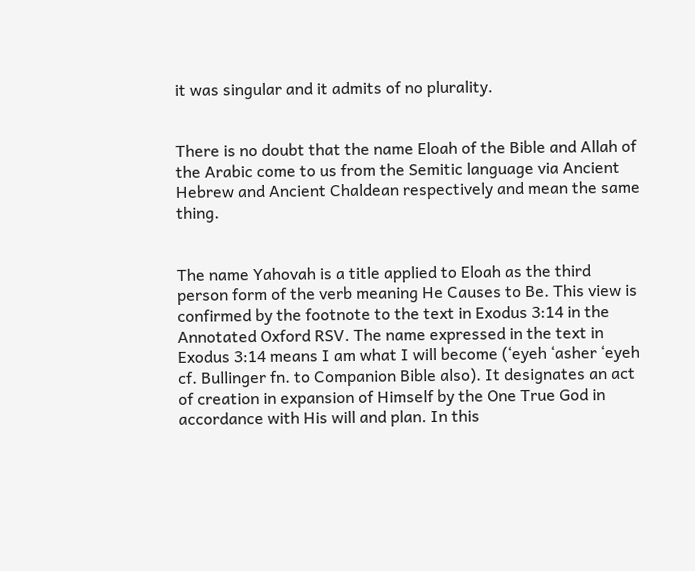it was singular and it admits of no plurality.


There is no doubt that the name Eloah of the Bible and Allah of the Arabic come to us from the Semitic language via Ancient Hebrew and Ancient Chaldean respectively and mean the same thing.


The name Yahovah is a title applied to Eloah as the third person form of the verb meaning He Causes to Be. This view is confirmed by the footnote to the text in Exodus 3:14 in the Annotated Oxford RSV. The name expressed in the text in Exodus 3:14 means I am what I will become (‘eyeh ‘asher ‘eyeh cf. Bullinger fn. to Companion Bible also). It designates an act of creation in expansion of Himself by the One True God in accordance with His will and plan. In this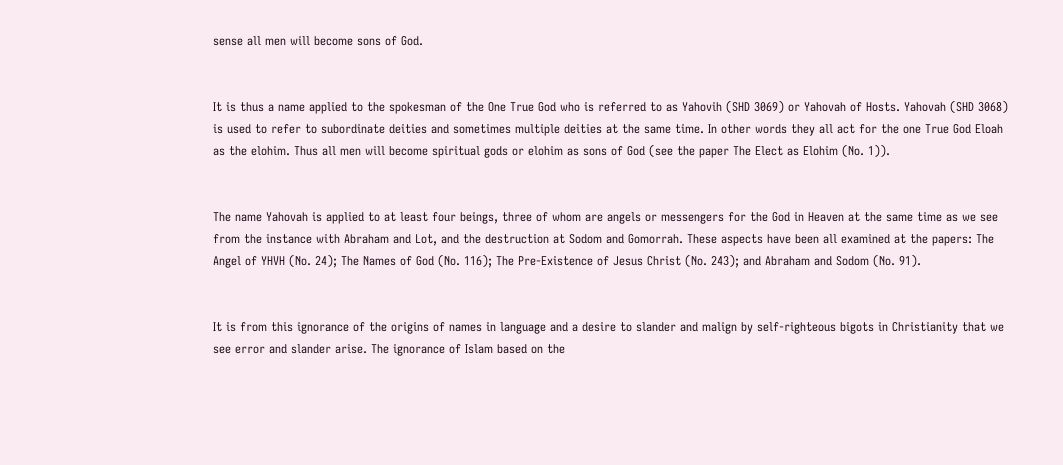sense all men will become sons of God.


It is thus a name applied to the spokesman of the One True God who is referred to as Yahovih (SHD 3069) or Yahovah of Hosts. Yahovah (SHD 3068) is used to refer to subordinate deities and sometimes multiple deities at the same time. In other words they all act for the one True God Eloah as the elohim. Thus all men will become spiritual gods or elohim as sons of God (see the paper The Elect as Elohim (No. 1)).


The name Yahovah is applied to at least four beings, three of whom are angels or messengers for the God in Heaven at the same time as we see from the instance with Abraham and Lot, and the destruction at Sodom and Gomorrah. These aspects have been all examined at the papers: The Angel of YHVH (No. 24); The Names of God (No. 116); The Pre-Existence of Jesus Christ (No. 243); and Abraham and Sodom (No. 91).


It is from this ignorance of the origins of names in language and a desire to slander and malign by self-righteous bigots in Christianity that we see error and slander arise. The ignorance of Islam based on the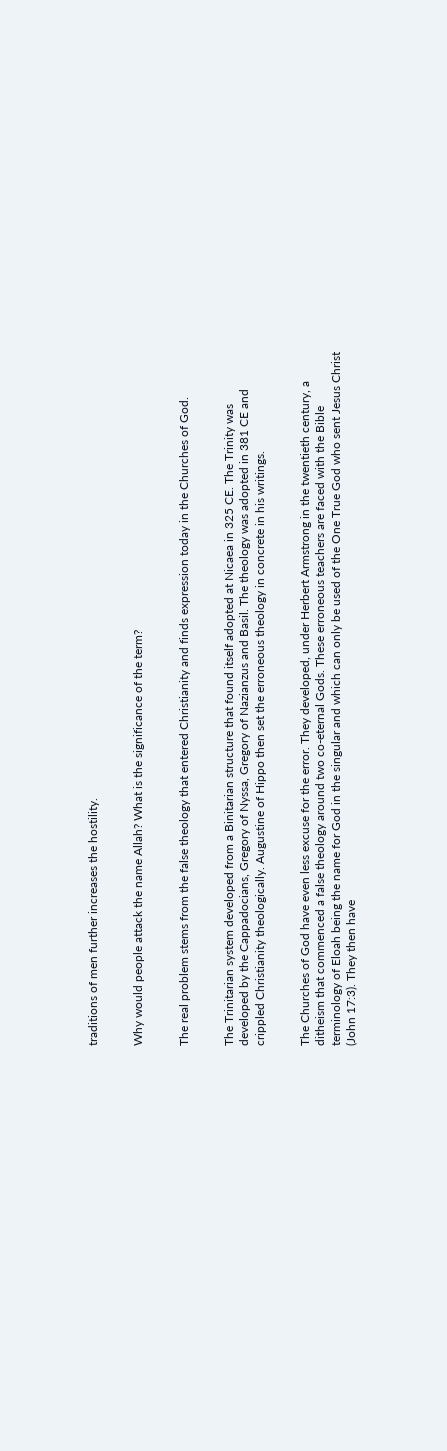traditions of men further increases the hostility.


Why would people attack the name Allah? What is the significance of the term?


The real problem stems from the false theology that entered Christianity and finds expression today in the Churches of God.


The Trinitarian system developed from a Binitarian structure that found itself adopted at Nicaea in 325 CE. The Trinity was developed by the Cappadocians, Gregory of Nyssa, Gregory of Nazianzus and Basil. The theology was adopted in 381 CE and crippled Christianity theologically. Augustine of Hippo then set the erroneous theology in concrete in his writings.


The Churches of God have even less excuse for the error. They developed, under Herbert Armstrong in the twentieth century, a ditheism that commenced a false theology around two co-eternal Gods. These erroneous teachers are faced with the Bible terminology of Eloah being the name for God in the singular and which can only be used of the One True God who sent Jesus Christ (John 17:3). They then have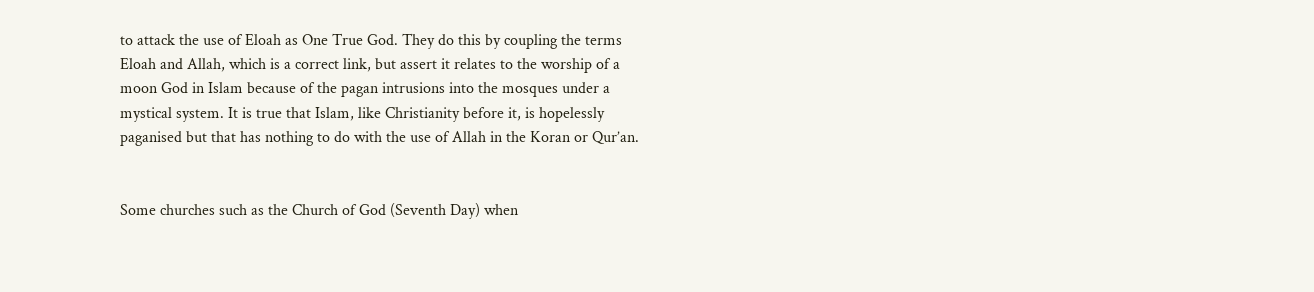to attack the use of Eloah as One True God. They do this by coupling the terms Eloah and Allah, which is a correct link, but assert it relates to the worship of a moon God in Islam because of the pagan intrusions into the mosques under a mystical system. It is true that Islam, like Christianity before it, is hopelessly paganised but that has nothing to do with the use of Allah in the Koran or Qur’an.


Some churches such as the Church of God (Seventh Day) when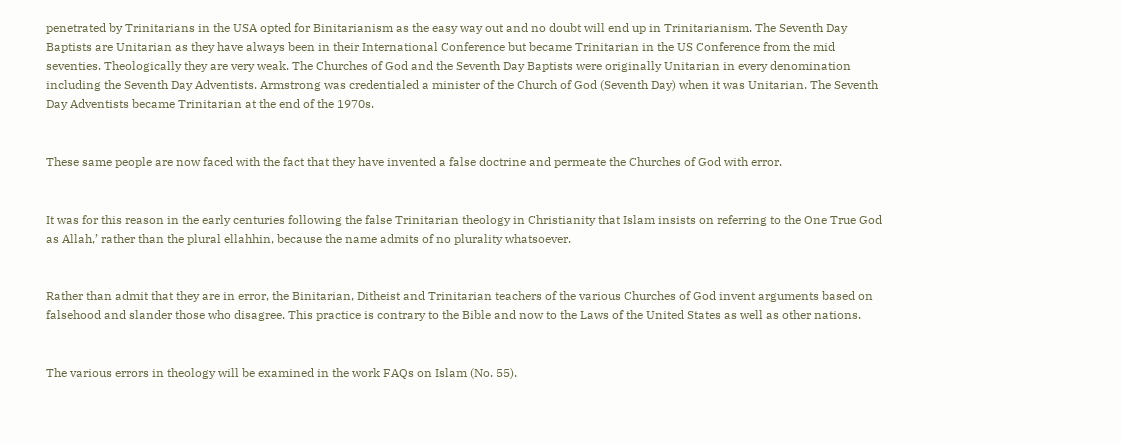penetrated by Trinitarians in the USA opted for Binitarianism as the easy way out and no doubt will end up in Trinitarianism. The Seventh Day Baptists are Unitarian as they have always been in their International Conference but became Trinitarian in the US Conference from the mid seventies. Theologically they are very weak. The Churches of God and the Seventh Day Baptists were originally Unitarian in every denomination including the Seventh Day Adventists. Armstrong was credentialed a minister of the Church of God (Seventh Day) when it was Unitarian. The Seventh Day Adventists became Trinitarian at the end of the 1970s.


These same people are now faced with the fact that they have invented a false doctrine and permeate the Churches of God with error.


It was for this reason in the early centuries following the false Trinitarian theology in Christianity that Islam insists on referring to the One True God as Allah,’ rather than the plural ellahhin, because the name admits of no plurality whatsoever.


Rather than admit that they are in error, the Binitarian, Ditheist and Trinitarian teachers of the various Churches of God invent arguments based on falsehood and slander those who disagree. This practice is contrary to the Bible and now to the Laws of the United States as well as other nations.


The various errors in theology will be examined in the work FAQs on Islam (No. 55).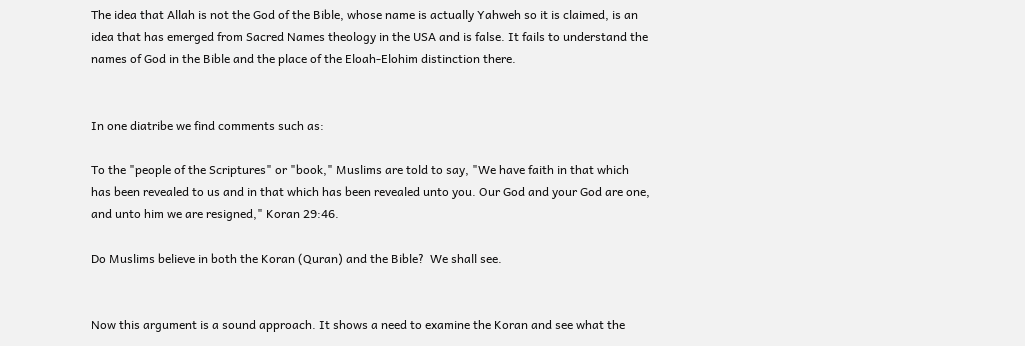The idea that Allah is not the God of the Bible, whose name is actually Yahweh so it is claimed, is an idea that has emerged from Sacred Names theology in the USA and is false. It fails to understand the names of God in the Bible and the place of the Eloah-Elohim distinction there.


In one diatribe we find comments such as:

To the "people of the Scriptures" or "book," Muslims are told to say, "We have faith in that which has been revealed to us and in that which has been revealed unto you. Our God and your God are one, and unto him we are resigned," Koran 29:46.

Do Muslims believe in both the Koran (Quran) and the Bible?  We shall see.


Now this argument is a sound approach. It shows a need to examine the Koran and see what the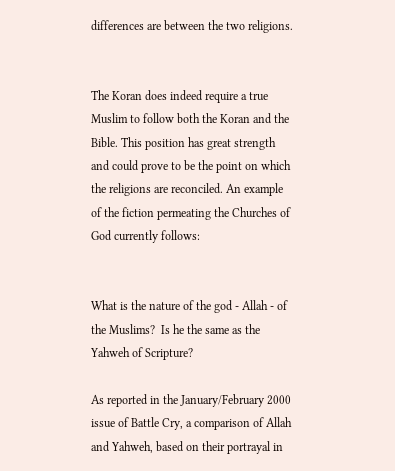differences are between the two religions.


The Koran does indeed require a true Muslim to follow both the Koran and the Bible. This position has great strength and could prove to be the point on which the religions are reconciled. An example of the fiction permeating the Churches of God currently follows:


What is the nature of the god - Allah - of the Muslims?  Is he the same as the Yahweh of Scripture?

As reported in the January/February 2000 issue of Battle Cry, a comparison of Allah and Yahweh, based on their portrayal in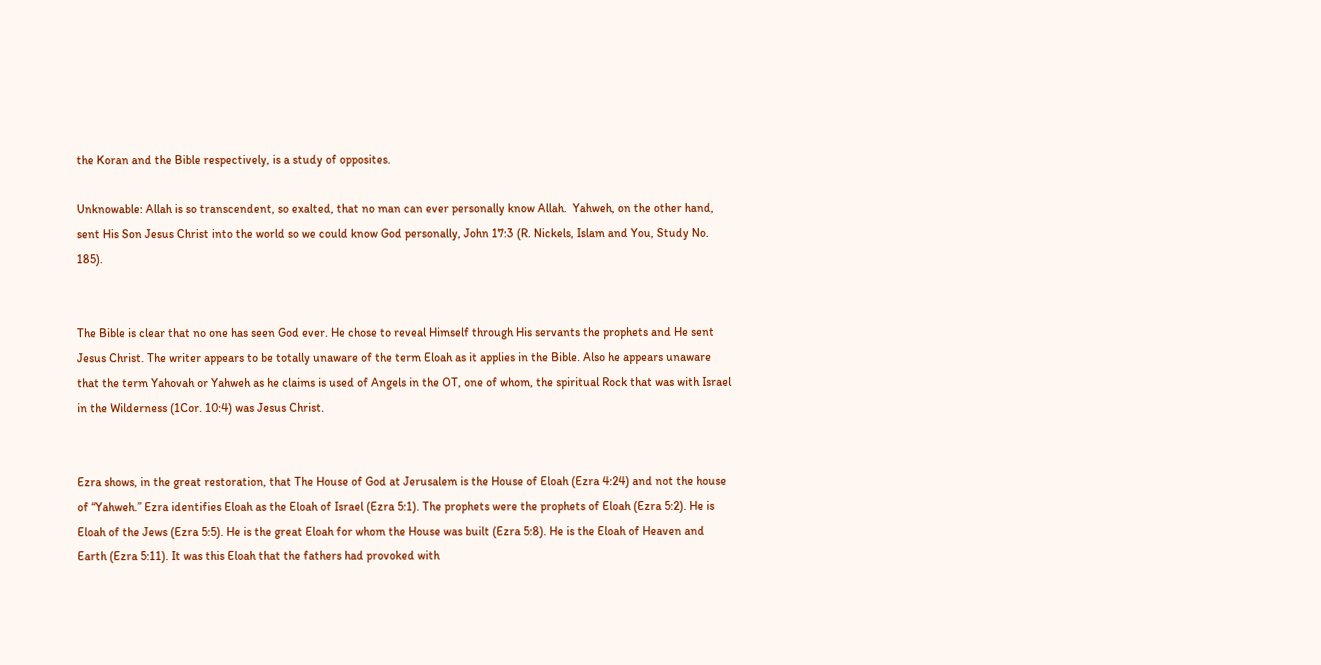the Koran and the Bible respectively, is a study of opposites.

Unknowable: Allah is so transcendent, so exalted, that no man can ever personally know Allah.  Yahweh, on the other hand, sent His Son Jesus Christ into the world so we could know God personally, John 17:3 (R. Nickels, Islam and You, Study No. 185).


The Bible is clear that no one has seen God ever. He chose to reveal Himself through His servants the prophets and He sent Jesus Christ. The writer appears to be totally unaware of the term Eloah as it applies in the Bible. Also he appears unaware that the term Yahovah or Yahweh as he claims is used of Angels in the OT, one of whom, the spiritual Rock that was with Israel in the Wilderness (1Cor. 10:4) was Jesus Christ.


Ezra shows, in the great restoration, that The House of God at Jerusalem is the House of Eloah (Ezra 4:24) and not the house of “Yahweh.” Ezra identifies Eloah as the Eloah of Israel (Ezra 5:1). The prophets were the prophets of Eloah (Ezra 5:2). He is Eloah of the Jews (Ezra 5:5). He is the great Eloah for whom the House was built (Ezra 5:8). He is the Eloah of Heaven and Earth (Ezra 5:11). It was this Eloah that the fathers had provoked with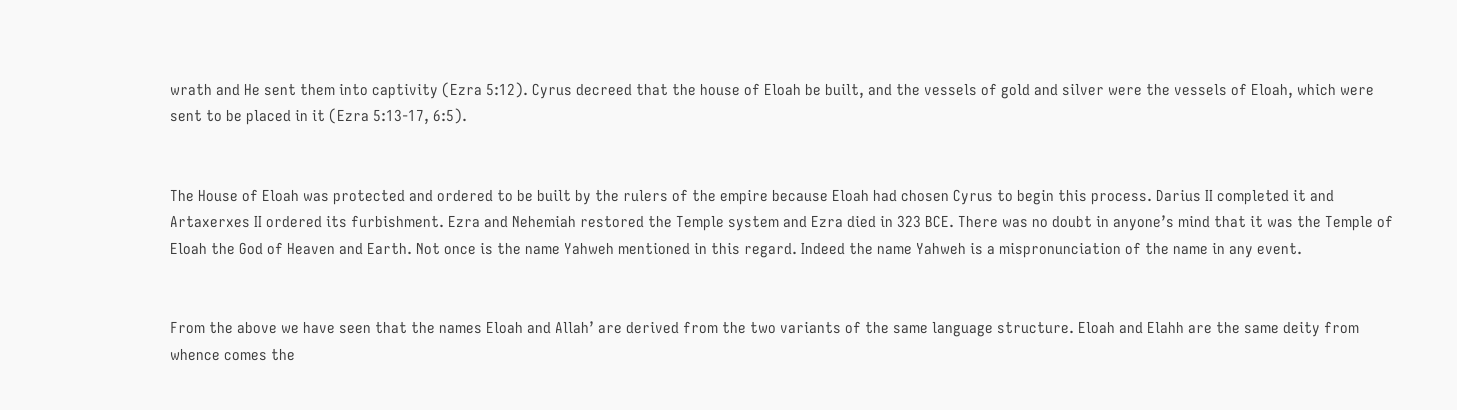wrath and He sent them into captivity (Ezra 5:12). Cyrus decreed that the house of Eloah be built, and the vessels of gold and silver were the vessels of Eloah, which were sent to be placed in it (Ezra 5:13-17, 6:5).


The House of Eloah was protected and ordered to be built by the rulers of the empire because Eloah had chosen Cyrus to begin this process. Darius II completed it and Artaxerxes II ordered its furbishment. Ezra and Nehemiah restored the Temple system and Ezra died in 323 BCE. There was no doubt in anyone’s mind that it was the Temple of Eloah the God of Heaven and Earth. Not once is the name Yahweh mentioned in this regard. Indeed the name Yahweh is a mispronunciation of the name in any event.


From the above we have seen that the names Eloah and Allah’ are derived from the two variants of the same language structure. Eloah and Elahh are the same deity from whence comes the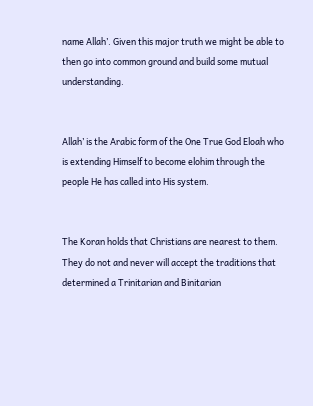name Allah’. Given this major truth we might be able to then go into common ground and build some mutual understanding.


Allah’ is the Arabic form of the One True God Eloah who is extending Himself to become elohim through the people He has called into His system.


The Koran holds that Christians are nearest to them. They do not and never will accept the traditions that determined a Trinitarian and Binitarian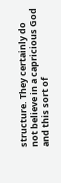structure. They certainly do not believe in a capricious God and this sort of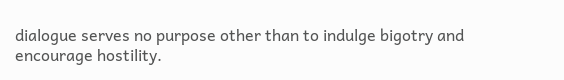dialogue serves no purpose other than to indulge bigotry and encourage hostility.